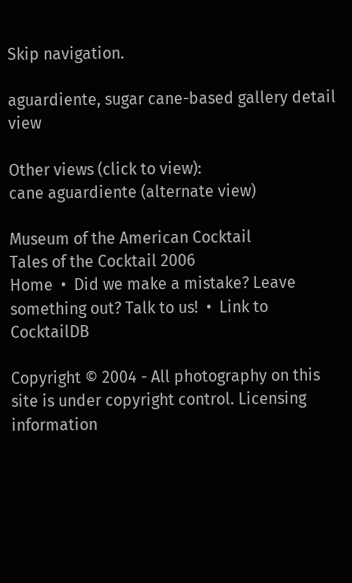Skip navigation.

aguardiente, sugar cane-based gallery detail view

Other views (click to view):
cane aguardiente (alternate view)

Museum of the American Cocktail
Tales of the Cocktail 2006
Home  •  Did we make a mistake? Leave something out? Talk to us!  •  Link to CocktailDB

Copyright © 2004 - All photography on this site is under copyright control. Licensing information